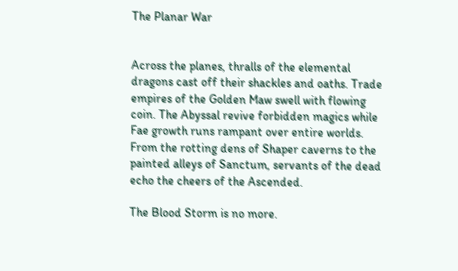The Planar War


Across the planes, thralls of the elemental dragons cast off their shackles and oaths. Trade empires of the Golden Maw swell with flowing coin. The Abyssal revive forbidden magics while Fae growth runs rampant over entire worlds. From the rotting dens of Shaper caverns to the painted alleys of Sanctum, servants of the dead echo the cheers of the Ascended.

The Blood Storm is no more.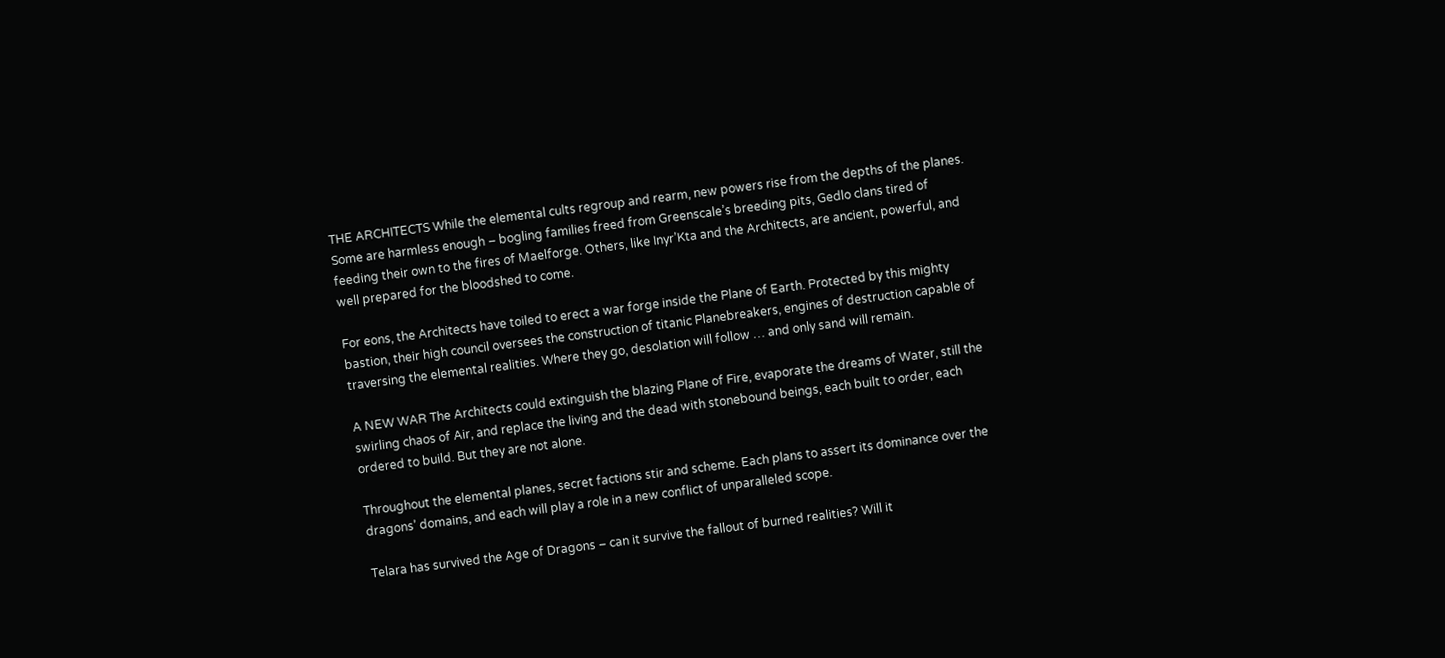THE ARCHITECTS While the elemental cults regroup and rearm, new powers rise from the depths of the planes. Some are harmless enough – bogling families freed from Greenscale’s breeding pits, Gedlo clans tired of feeding their own to the fires of Maelforge. Others, like Inyr’Kta and the Architects, are ancient, powerful, and well prepared for the bloodshed to come.

For eons, the Architects have toiled to erect a war forge inside the Plane of Earth. Protected by this mighty bastion, their high council oversees the construction of titanic Planebreakers, engines of destruction capable of traversing the elemental realities. Where they go, desolation will follow … and only sand will remain.

A NEW WAR The Architects could extinguish the blazing Plane of Fire, evaporate the dreams of Water, still the swirling chaos of Air, and replace the living and the dead with stonebound beings, each built to order, each ordered to build. But they are not alone.

Throughout the elemental planes, secret factions stir and scheme. Each plans to assert its dominance over the dragons’ domains, and each will play a role in a new conflict of unparalleled scope.

Telara has survived the Age of Dragons – can it survive the fallout of burned realities? Will it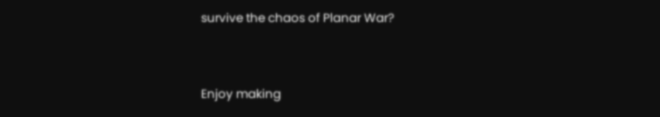survive the chaos of Planar War?


Enjoy making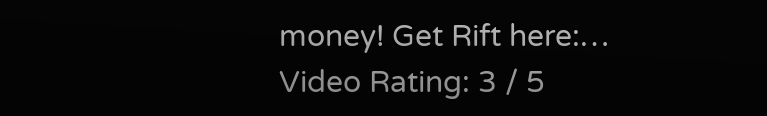money! Get Rift here:…
Video Rating: 3 / 5